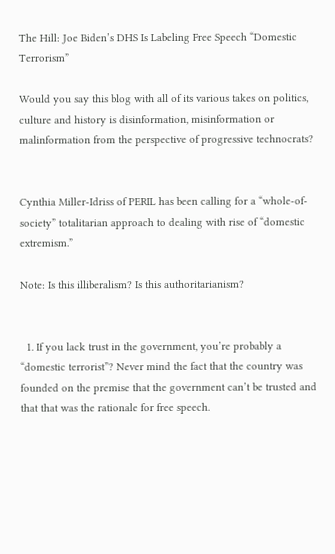The Hill: Joe Biden’s DHS Is Labeling Free Speech “Domestic Terrorism”

Would you say this blog with all of its various takes on politics, culture and history is disinformation, misinformation or malinformation from the perspective of progressive technocrats?


Cynthia Miller-Idriss of PERIL has been calling for a “whole-of-society” totalitarian approach to dealing with rise of “domestic extremism.”

Note: Is this illiberalism? Is this authoritarianism?


  1. If you lack trust in the government, you’re probably a “domestic terrorist”? Never mind the fact that the country was founded on the premise that the government can’t be trusted and that that was the rationale for free speech.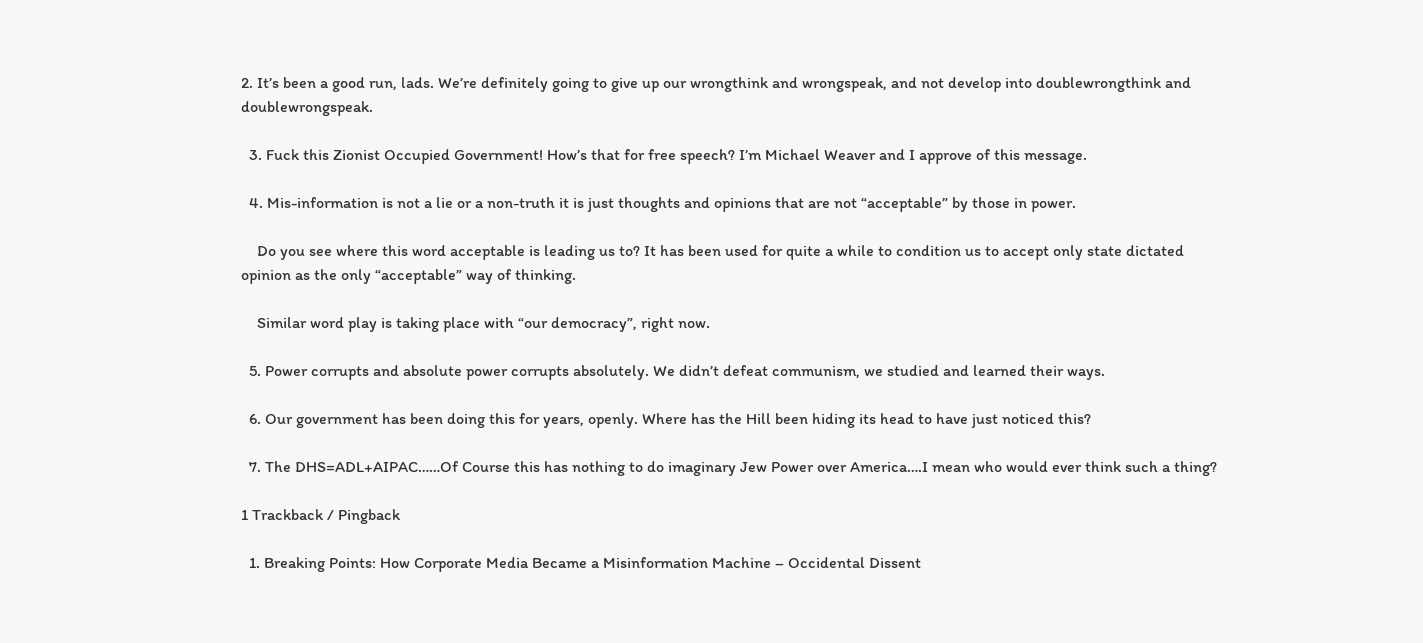2. It’s been a good run, lads. We’re definitely going to give up our wrongthink and wrongspeak, and not develop into doublewrongthink and doublewrongspeak.

  3. Fuck this Zionist Occupied Government! How’s that for free speech? I’m Michael Weaver and I approve of this message.

  4. Mis-information is not a lie or a non-truth it is just thoughts and opinions that are not “acceptable” by those in power.

    Do you see where this word acceptable is leading us to? It has been used for quite a while to condition us to accept only state dictated opinion as the only “acceptable” way of thinking.

    Similar word play is taking place with “our democracy”, right now.

  5. Power corrupts and absolute power corrupts absolutely. We didn’t defeat communism, we studied and learned their ways.

  6. Our government has been doing this for years, openly. Where has the Hill been hiding its head to have just noticed this?

  7. The DHS=ADL+AIPAC……Of Course this has nothing to do imaginary Jew Power over America….I mean who would ever think such a thing?

1 Trackback / Pingback

  1. Breaking Points: How Corporate Media Became a Misinformation Machine – Occidental Dissent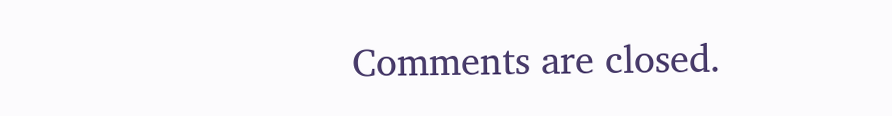Comments are closed.